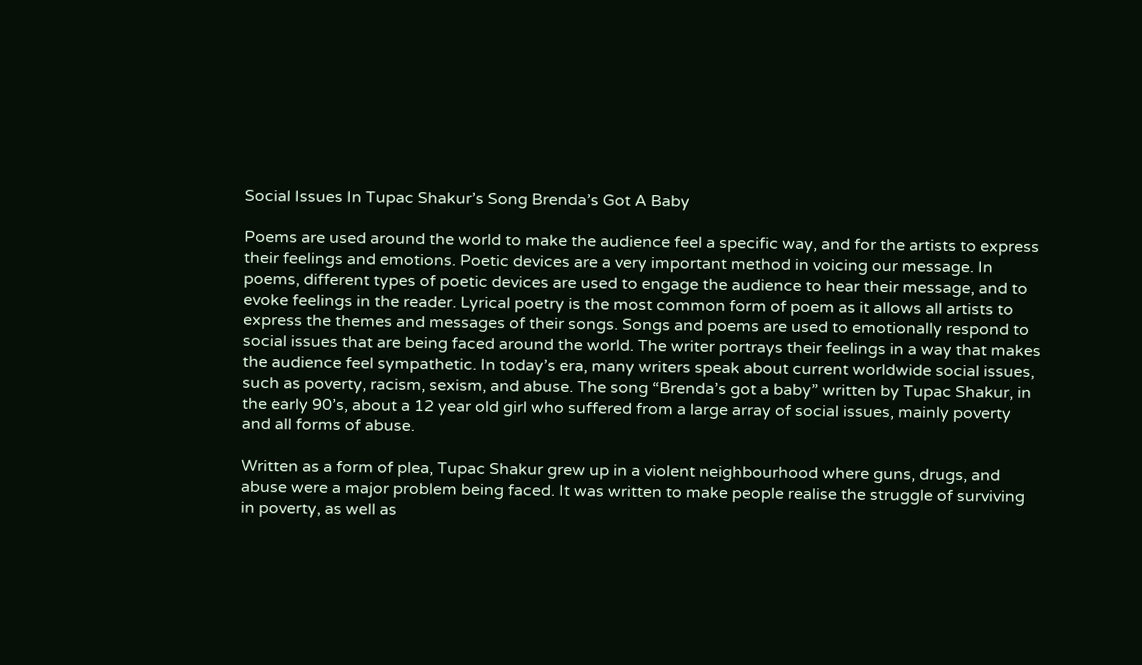Social Issues In Tupac Shakur’s Song Brenda’s Got A Baby

Poems are used around the world to make the audience feel a specific way, and for the artists to express their feelings and emotions. Poetic devices are a very important method in voicing our message. In poems, different types of poetic devices are used to engage the audience to hear their message, and to evoke feelings in the reader. Lyrical poetry is the most common form of poem as it allows all artists to express the themes and messages of their songs. Songs and poems are used to emotionally respond to social issues that are being faced around the world. The writer portrays their feelings in a way that makes the audience feel sympathetic. In today’s era, many writers speak about current worldwide social issues, such as poverty, racism, sexism, and abuse. The song “Brenda’s got a baby” written by Tupac Shakur, in the early 90’s, about a 12 year old girl who suffered from a large array of social issues, mainly poverty and all forms of abuse.

Written as a form of plea, Tupac Shakur grew up in a violent neighbourhood where guns, drugs, and abuse were a major problem being faced. It was written to make people realise the struggle of surviving in poverty, as well as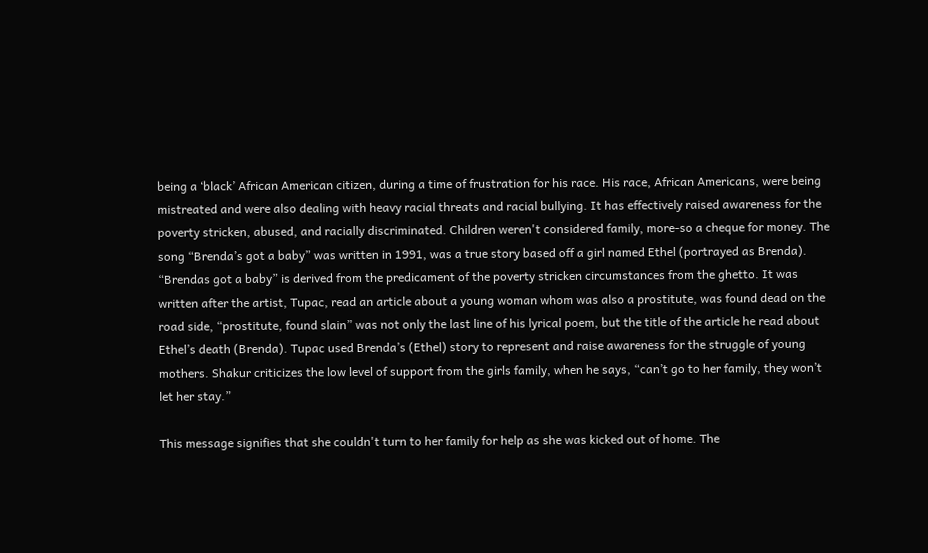being a ‘black’ African American citizen, during a time of frustration for his race. His race, African Americans, were being mistreated and were also dealing with heavy racial threats and racial bullying. It has effectively raised awareness for the poverty stricken, abused, and racially discriminated. Children weren't considered family, more-so a cheque for money. The song “Brenda’s got a baby” was written in 1991, was a true story based off a girl named Ethel (portrayed as Brenda). “Brendas got a baby” is derived from the predicament of the poverty stricken circumstances from the ghetto. It was written after the artist, Tupac, read an article about a young woman whom was also a prostitute, was found dead on the road side, “prostitute, found slain” was not only the last line of his lyrical poem, but the title of the article he read about Ethel’s death (Brenda). Tupac used Brenda’s (Ethel) story to represent and raise awareness for the struggle of young mothers. Shakur criticizes the low level of support from the girls family, when he says, “can’t go to her family, they won’t let her stay.”

This message signifies that she couldn't turn to her family for help as she was kicked out of home. The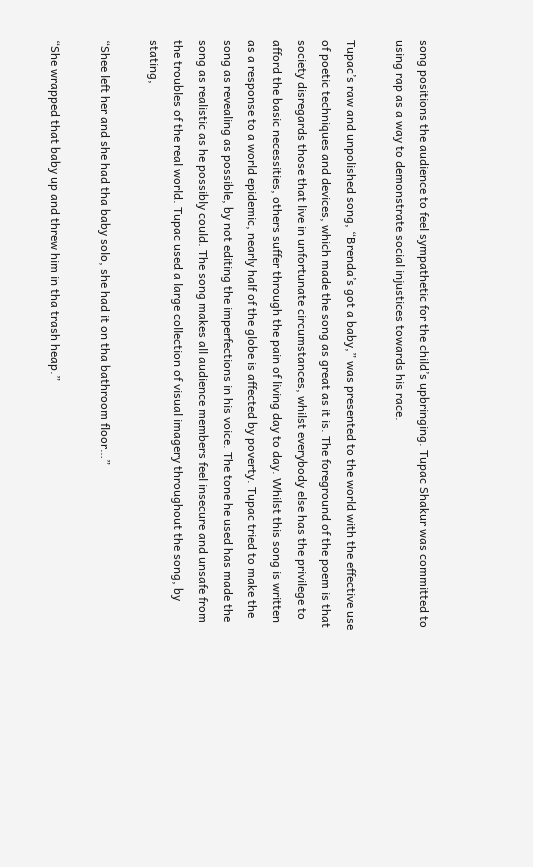song positions the audience to feel sympathetic for the child’s upbringing. Tupac Shakur was committed to using rap as a way to demonstrate social injustices towards his race.

Tupac’s raw and unpolished song, “Brenda’s got a baby,” was presented to the world with the effective use of poetic techniques and devices, which made the song as great as it is. The foreground of the poem is that society disregards those that live in unfortunate circumstances, whilst everybody else has the privilege to afford the basic necessities, others suffer through the pain of living day to day. Whilst this song is written as a response to a world epidemic, nearly half of the globe is affected by poverty. Tupac tried to make the song as revealing as possible, by not editing the imperfections in his voice. The tone he used has made the song as realistic as he possibly could. The song makes all audience members feel insecure and unsafe from the troubles of the real world. Tupac used a large collection of visual imagery throughout the song, by stating,

“Shee left her and she had tha baby solo, she had it on tha bathroom floor…”

“She wrapped that baby up and threw him in tha trash heap.”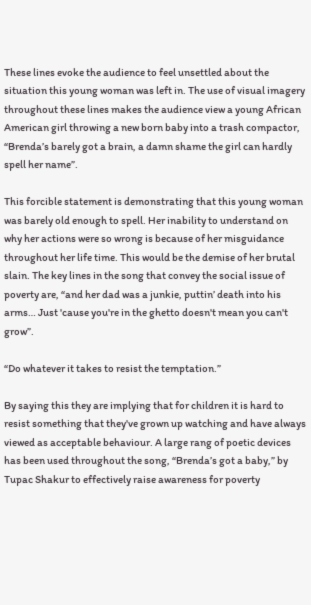These lines evoke the audience to feel unsettled about the situation this young woman was left in. The use of visual imagery throughout these lines makes the audience view a young African American girl throwing a new born baby into a trash compactor, “Brenda’s barely got a brain, a damn shame the girl can hardly spell her name”.

This forcible statement is demonstrating that this young woman was barely old enough to spell. Her inability to understand on why her actions were so wrong is because of her misguidance throughout her life time. This would be the demise of her brutal slain. The key lines in the song that convey the social issue of poverty are, “and her dad was a junkie, puttin’ death into his arms… Just 'cause you're in the ghetto doesn't mean you can't grow”.

“Do whatever it takes to resist the temptation.”

By saying this they are implying that for children it is hard to resist something that they've grown up watching and have always viewed as acceptable behaviour. A large rang of poetic devices has been used throughout the song, “Brenda’s got a baby,” by Tupac Shakur to effectively raise awareness for poverty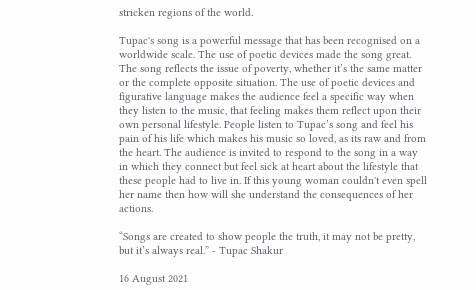stricken regions of the world.

Tupac's song is a powerful message that has been recognised on a worldwide scale. The use of poetic devices made the song great. The song reflects the issue of poverty, whether it’s the same matter or the complete opposite situation. The use of poetic devices and figurative language makes the audience feel a specific way when they listen to the music, that feeling makes them reflect upon their own personal lifestyle. People listen to Tupac’s song and feel his pain of his life which makes his music so loved, as its raw and from the heart. The audience is invited to respond to the song in a way in which they connect but feel sick at heart about the lifestyle that these people had to live in. If this young woman couldn't even spell her name then how will she understand the consequences of her actions.

“Songs are created to show people the truth, it may not be pretty, but it’s always real.” - Tupac Shakur

16 August 2021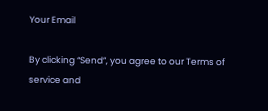Your Email

By clicking “Send”, you agree to our Terms of service and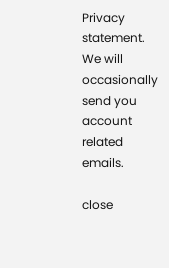Privacy statement. We will occasionally send you account related emails.

close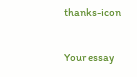thanks-icon

Your essay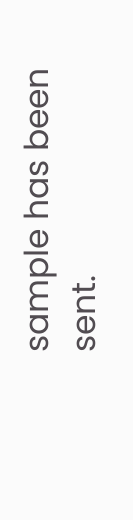sample has been sent.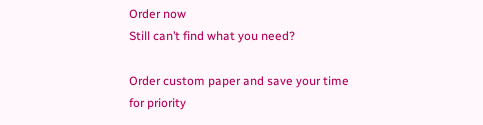Order now
Still can’t find what you need?

Order custom paper and save your time
for priority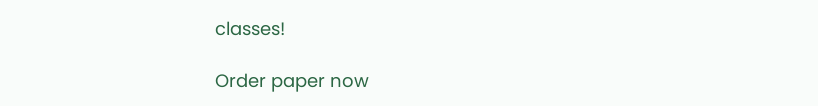classes!

Order paper now